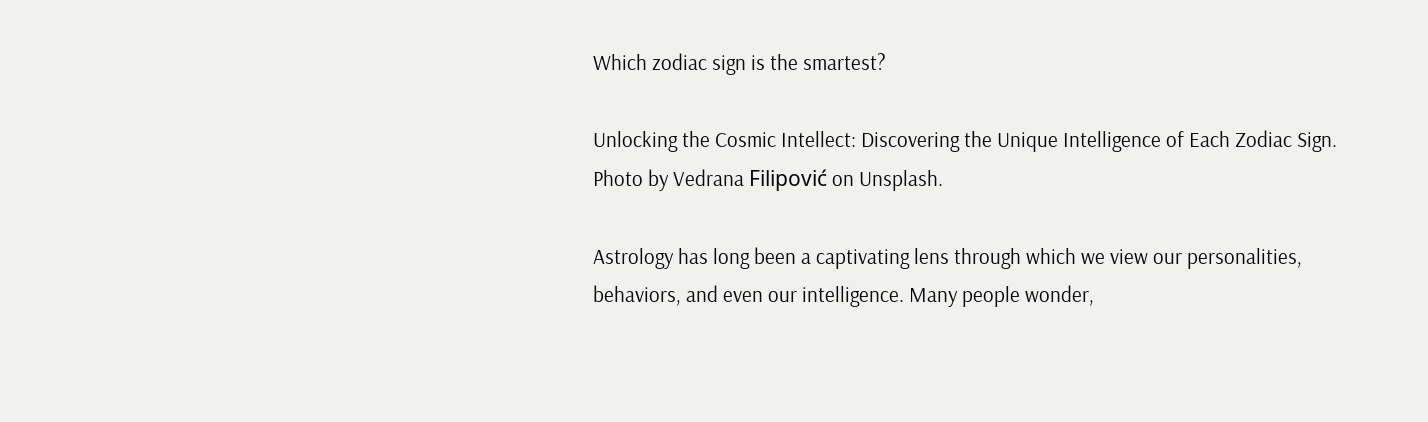Which zodiac sign is the smartest?

Unlocking the Cosmic Intellect: Discovering the Unique Intelligence of Each Zodiac Sign. Photo by Vedrana Filipović on Unsplash.

Astrology has long been a captivating lens through which we view our personalities, behaviors, and even our intelligence. Many people wonder,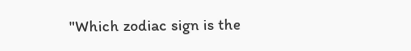"Which zodiac sign is the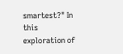smartest?" In this exploration of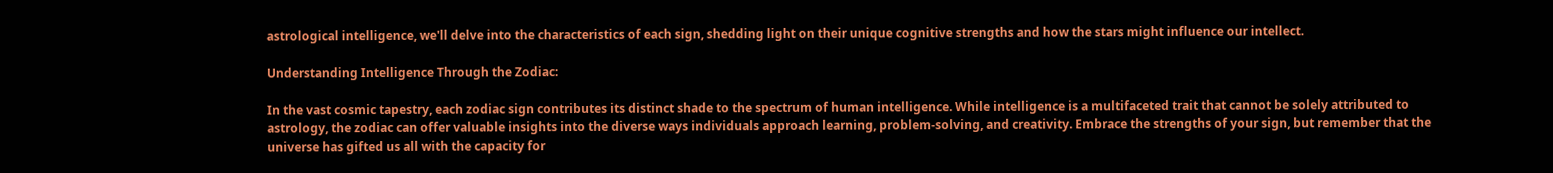astrological intelligence, we'll delve into the characteristics of each sign, shedding light on their unique cognitive strengths and how the stars might influence our intellect.

Understanding Intelligence Through the Zodiac:

In the vast cosmic tapestry, each zodiac sign contributes its distinct shade to the spectrum of human intelligence. While intelligence is a multifaceted trait that cannot be solely attributed to astrology, the zodiac can offer valuable insights into the diverse ways individuals approach learning, problem-solving, and creativity. Embrace the strengths of your sign, but remember that the universe has gifted us all with the capacity for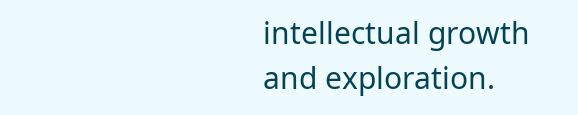intellectual growth and exploration.